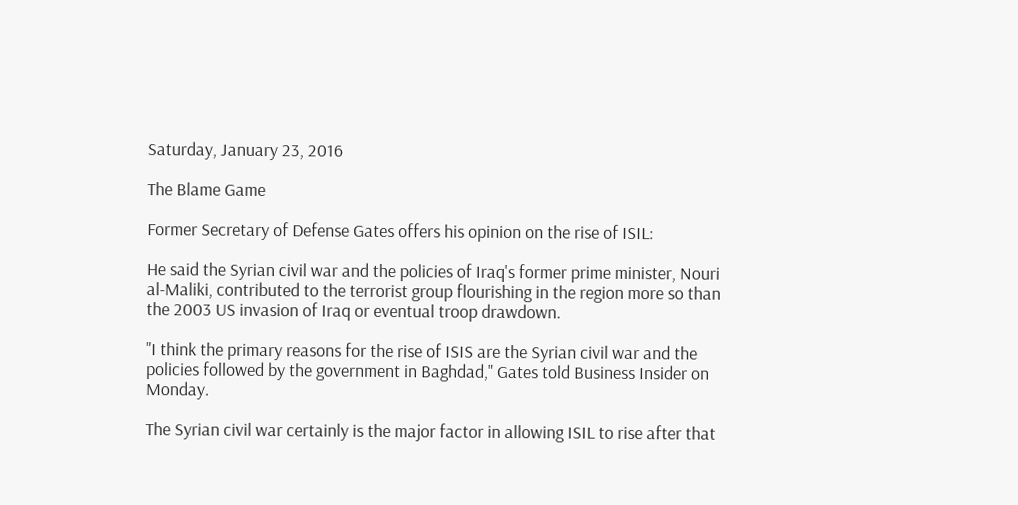Saturday, January 23, 2016

The Blame Game

Former Secretary of Defense Gates offers his opinion on the rise of ISIL:

He said the Syrian civil war and the policies of Iraq's former prime minister, Nouri al-Maliki, contributed to the terrorist group flourishing in the region more so than the 2003 US invasion of Iraq or eventual troop drawdown.

"I think the primary reasons for the rise of ISIS are the Syrian civil war and the policies followed by the government in Baghdad," Gates told Business Insider on Monday.

The Syrian civil war certainly is the major factor in allowing ISIL to rise after that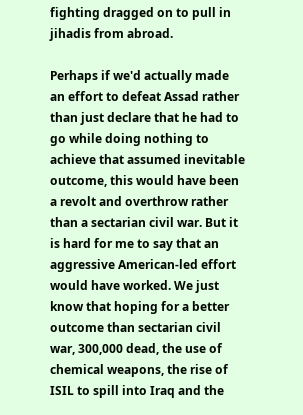fighting dragged on to pull in jihadis from abroad.

Perhaps if we'd actually made an effort to defeat Assad rather than just declare that he had to go while doing nothing to achieve that assumed inevitable outcome, this would have been a revolt and overthrow rather than a sectarian civil war. But it is hard for me to say that an aggressive American-led effort would have worked. We just know that hoping for a better outcome than sectarian civil war, 300,000 dead, the use of chemical weapons, the rise of ISIL to spill into Iraq and the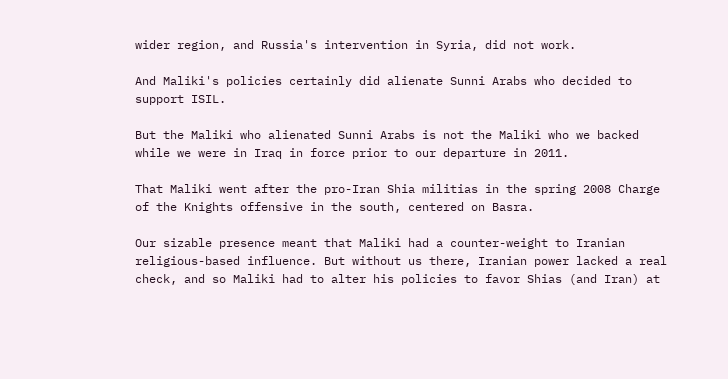wider region, and Russia's intervention in Syria, did not work.

And Maliki's policies certainly did alienate Sunni Arabs who decided to support ISIL.

But the Maliki who alienated Sunni Arabs is not the Maliki who we backed while we were in Iraq in force prior to our departure in 2011.

That Maliki went after the pro-Iran Shia militias in the spring 2008 Charge of the Knights offensive in the south, centered on Basra.

Our sizable presence meant that Maliki had a counter-weight to Iranian religious-based influence. But without us there, Iranian power lacked a real check, and so Maliki had to alter his policies to favor Shias (and Iran) at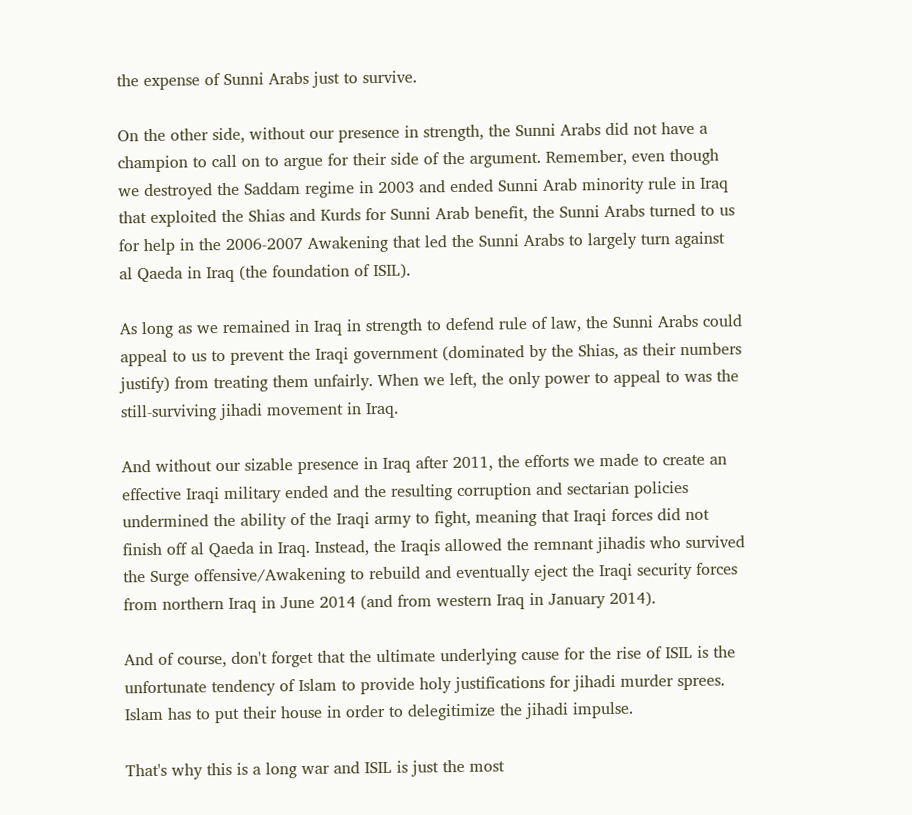the expense of Sunni Arabs just to survive.

On the other side, without our presence in strength, the Sunni Arabs did not have a champion to call on to argue for their side of the argument. Remember, even though we destroyed the Saddam regime in 2003 and ended Sunni Arab minority rule in Iraq that exploited the Shias and Kurds for Sunni Arab benefit, the Sunni Arabs turned to us for help in the 2006-2007 Awakening that led the Sunni Arabs to largely turn against al Qaeda in Iraq (the foundation of ISIL).

As long as we remained in Iraq in strength to defend rule of law, the Sunni Arabs could appeal to us to prevent the Iraqi government (dominated by the Shias, as their numbers justify) from treating them unfairly. When we left, the only power to appeal to was the still-surviving jihadi movement in Iraq.

And without our sizable presence in Iraq after 2011, the efforts we made to create an effective Iraqi military ended and the resulting corruption and sectarian policies undermined the ability of the Iraqi army to fight, meaning that Iraqi forces did not finish off al Qaeda in Iraq. Instead, the Iraqis allowed the remnant jihadis who survived the Surge offensive/Awakening to rebuild and eventually eject the Iraqi security forces from northern Iraq in June 2014 (and from western Iraq in January 2014).

And of course, don't forget that the ultimate underlying cause for the rise of ISIL is the unfortunate tendency of Islam to provide holy justifications for jihadi murder sprees. Islam has to put their house in order to delegitimize the jihadi impulse.

That's why this is a long war and ISIL is just the most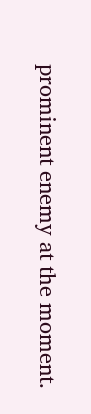prominent enemy at the moment.